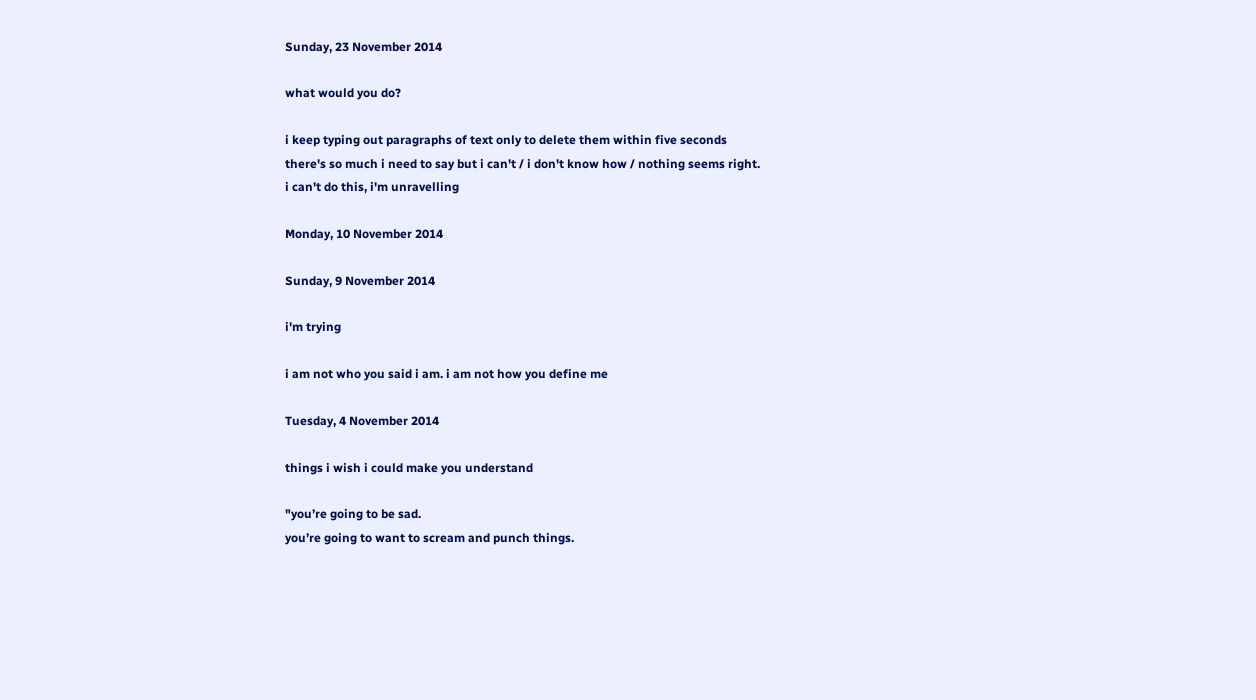Sunday, 23 November 2014

what would you do?

i keep typing out paragraphs of text only to delete them within five seconds
there's so much i need to say but i can't / i don't know how / nothing seems right.
i can't do this, i'm unravelling

Monday, 10 November 2014

Sunday, 9 November 2014

i'm trying

i am not who you said i am. i am not how you define me

Tuesday, 4 November 2014

things i wish i could make you understand

"you’re going to be sad.
you’re going to want to scream and punch things.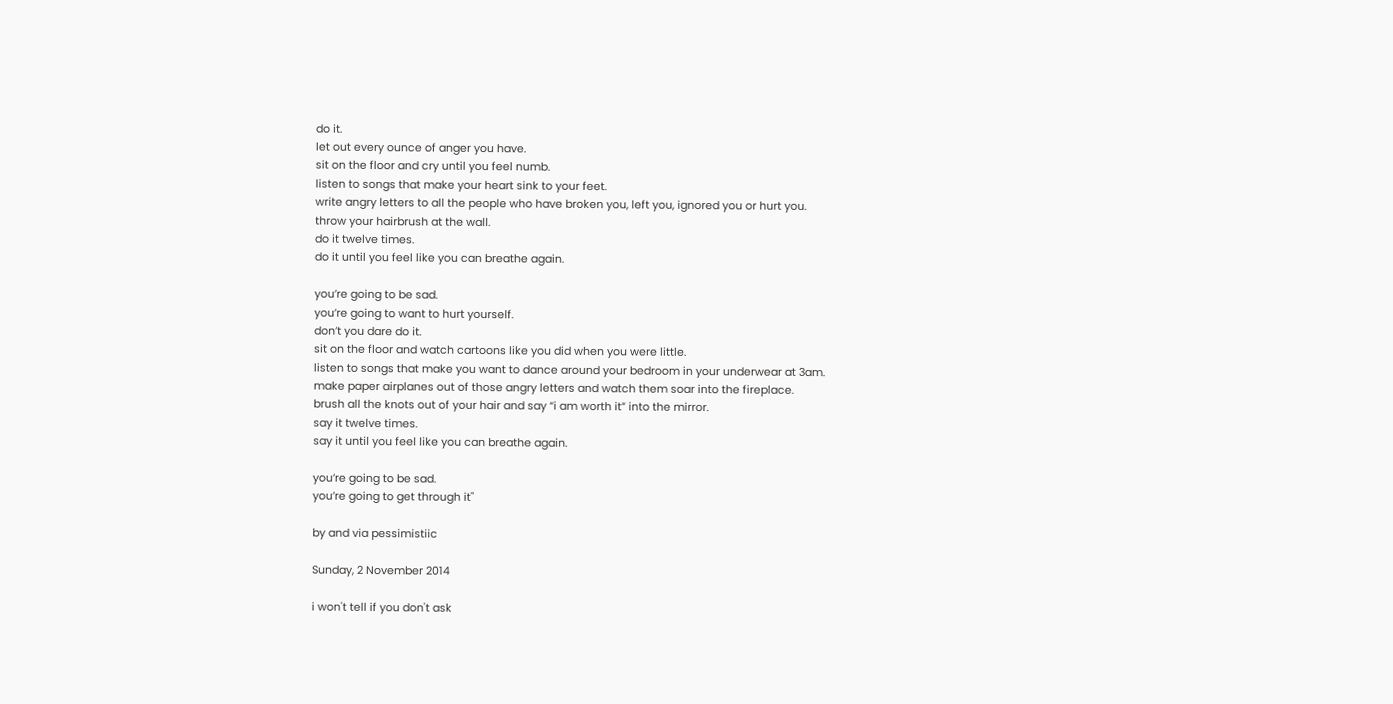do it.
let out every ounce of anger you have.
sit on the floor and cry until you feel numb.
listen to songs that make your heart sink to your feet.
write angry letters to all the people who have broken you, left you, ignored you or hurt you.
throw your hairbrush at the wall.
do it twelve times.
do it until you feel like you can breathe again.

you’re going to be sad.
you’re going to want to hurt yourself.
don’t you dare do it.
sit on the floor and watch cartoons like you did when you were little.
listen to songs that make you want to dance around your bedroom in your underwear at 3am.
make paper airplanes out of those angry letters and watch them soar into the fireplace.
brush all the knots out of your hair and say “i am worth it” into the mirror.
say it twelve times.
say it until you feel like you can breathe again.

you’re going to be sad.
you’re going to get through it"

by and via pessimistiic

Sunday, 2 November 2014

i won't tell if you don't ask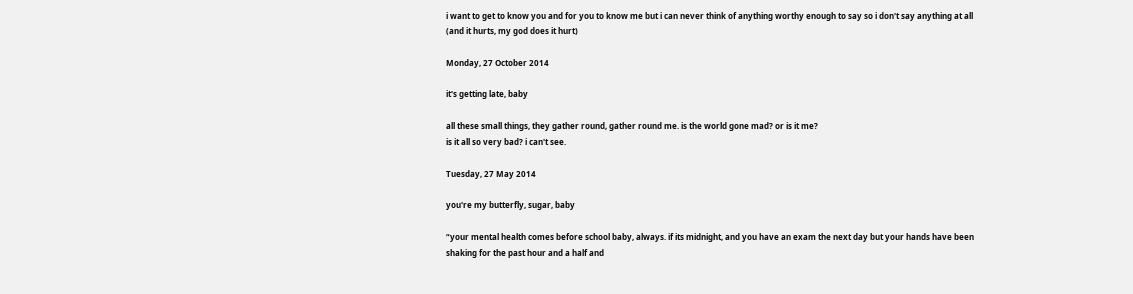i want to get to know you and for you to know me but i can never think of anything worthy enough to say so i don't say anything at all (and it hurts, my god does it hurt)

Monday, 27 October 2014

it's getting late, baby

all these small things, they gather round, gather round me. is the world gone mad? or is it me?
is it all so very bad? i can't see.

Tuesday, 27 May 2014

you're my butterfly, sugar, baby

“your mental health comes before school baby, always. if its midnight, and you have an exam the next day but your hands have been shaking for the past hour and a half and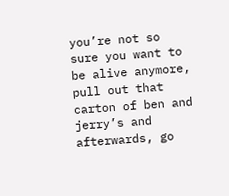you’re not so sure you want to be alive anymore, pull out that carton of ben and jerry’s and afterwards, go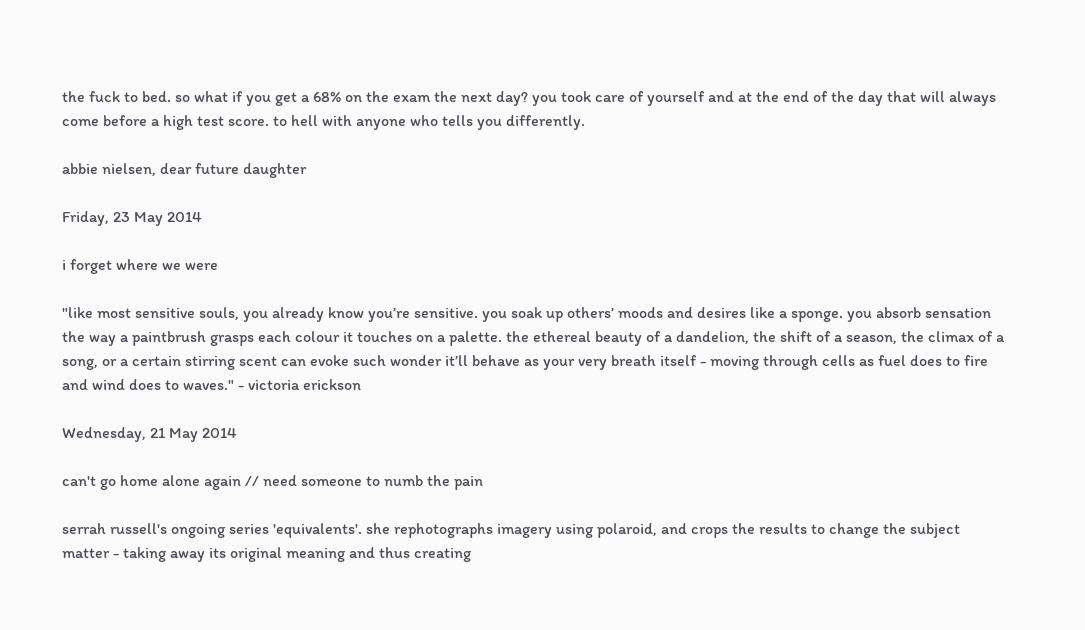the fuck to bed. so what if you get a 68% on the exam the next day? you took care of yourself and at the end of the day that will always come before a high test score. to hell with anyone who tells you differently.

abbie nielsen, dear future daughter

Friday, 23 May 2014

i forget where we were

"like most sensitive souls, you already know you’re sensitive. you soak up others’ moods and desires like a sponge. you absorb sensation the way a paintbrush grasps each colour it touches on a palette. the ethereal beauty of a dandelion, the shift of a season, the climax of a song, or a certain stirring scent can evoke such wonder it’ll behave as your very breath itself - moving through cells as fuel does to fire and wind does to waves." - victoria erickson

Wednesday, 21 May 2014

can't go home alone again // need someone to numb the pain

serrah russell's ongoing series 'equivalents'. she rephotographs imagery using polaroid, and crops the results to change the subject matter - taking away its original meaning and thus creating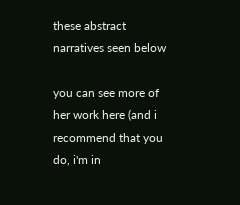these abstract narratives seen below

you can see more of her work here (and i recommend that you do, i'm in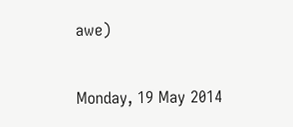awe)

Monday, 19 May 2014